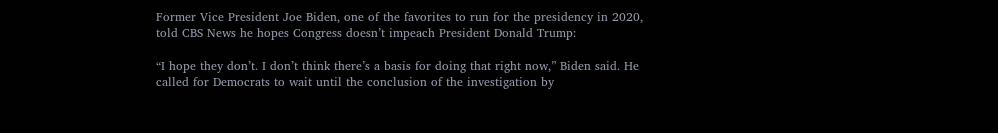Former Vice President Joe Biden, one of the favorites to run for the presidency in 2020, told CBS News he hopes Congress doesn’t impeach President Donald Trump:

“I hope they don’t. I don’t think there’s a basis for doing that right now,” Biden said. He called for Democrats to wait until the conclusion of the investigation by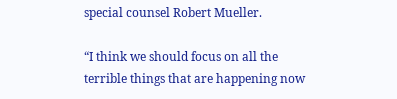special counsel Robert Mueller.

“I think we should focus on all the terrible things that are happening now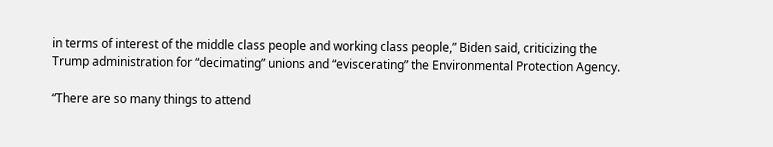in terms of interest of the middle class people and working class people,” Biden said, criticizing the Trump administration for “decimating” unions and “eviscerating” the Environmental Protection Agency.

“There are so many things to attend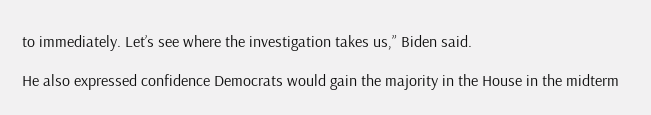to immediately. Let’s see where the investigation takes us,” Biden said.

He also expressed confidence Democrats would gain the majority in the House in the midterm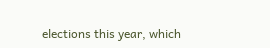elections this year, which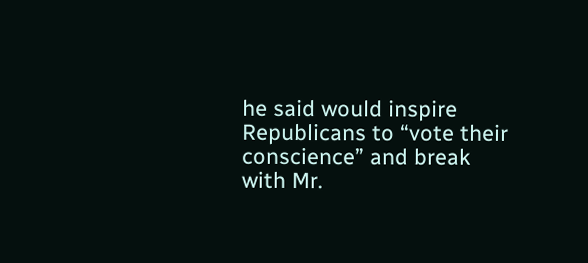he said would inspire Republicans to “vote their conscience” and break with Mr.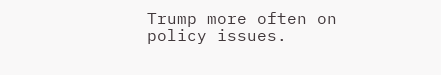Trump more often on policy issues.